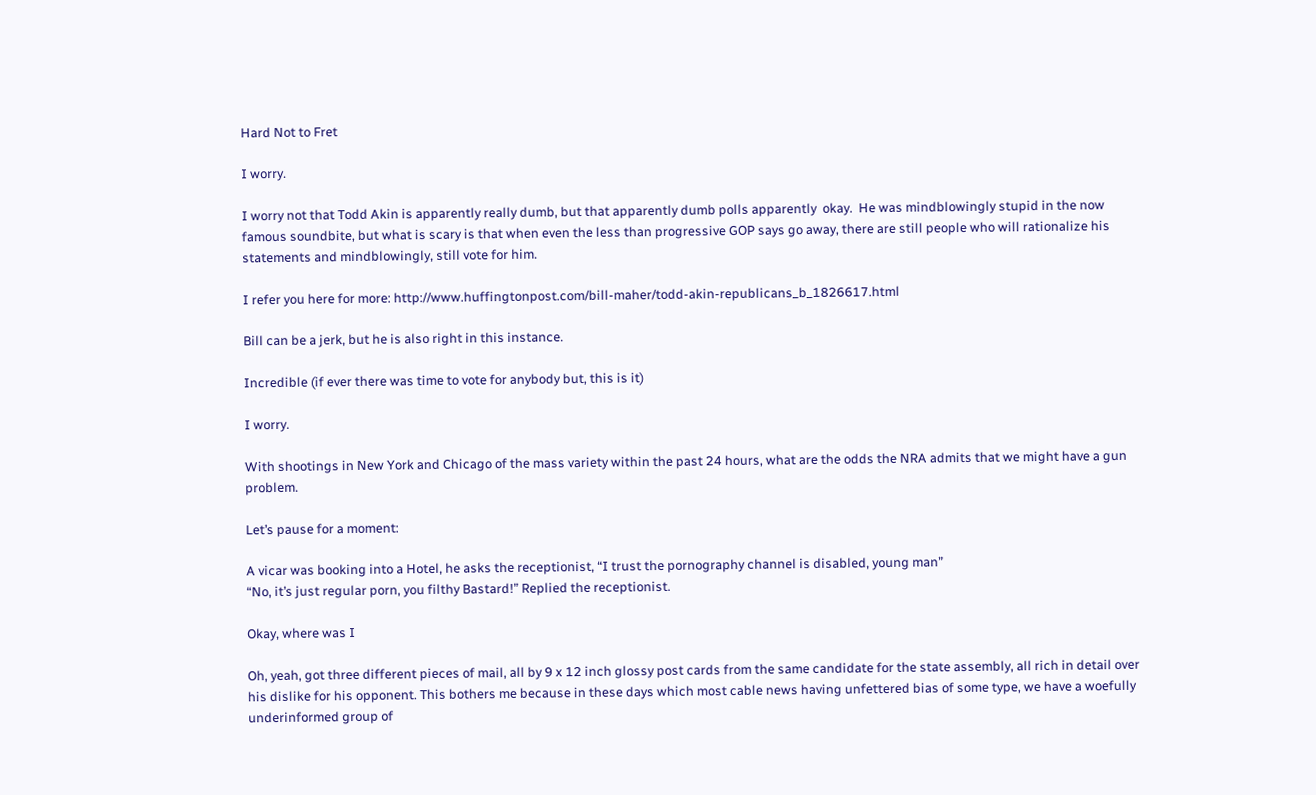Hard Not to Fret

I worry.

I worry not that Todd Akin is apparently really dumb, but that apparently dumb polls apparently  okay.  He was mindblowingly stupid in the now famous soundbite, but what is scary is that when even the less than progressive GOP says go away, there are still people who will rationalize his statements and mindblowingly, still vote for him.

I refer you here for more: http://www.huffingtonpost.com/bill-maher/todd-akin-republicans_b_1826617.html

Bill can be a jerk, but he is also right in this instance.

Incredible (if ever there was time to vote for anybody but, this is it)

I worry.

With shootings in New York and Chicago of the mass variety within the past 24 hours, what are the odds the NRA admits that we might have a gun problem.

Let’s pause for a moment:

A vicar was booking into a Hotel, he asks the receptionist, “I trust the pornography channel is disabled, young man”
“No, it’s just regular porn, you filthy Bastard!” Replied the receptionist.

Okay, where was I

Oh, yeah, got three different pieces of mail, all by 9 x 12 inch glossy post cards from the same candidate for the state assembly, all rich in detail over his dislike for his opponent. This bothers me because in these days which most cable news having unfettered bias of some type, we have a woefully underinformed group of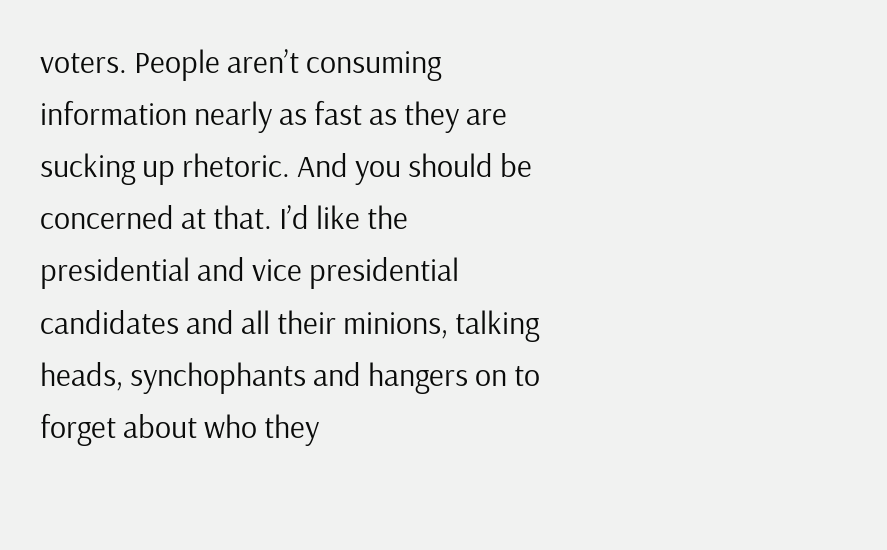voters. People aren’t consuming information nearly as fast as they are sucking up rhetoric. And you should be concerned at that. I’d like the presidential and vice presidential candidates and all their minions, talking heads, synchophants and hangers on to forget about who they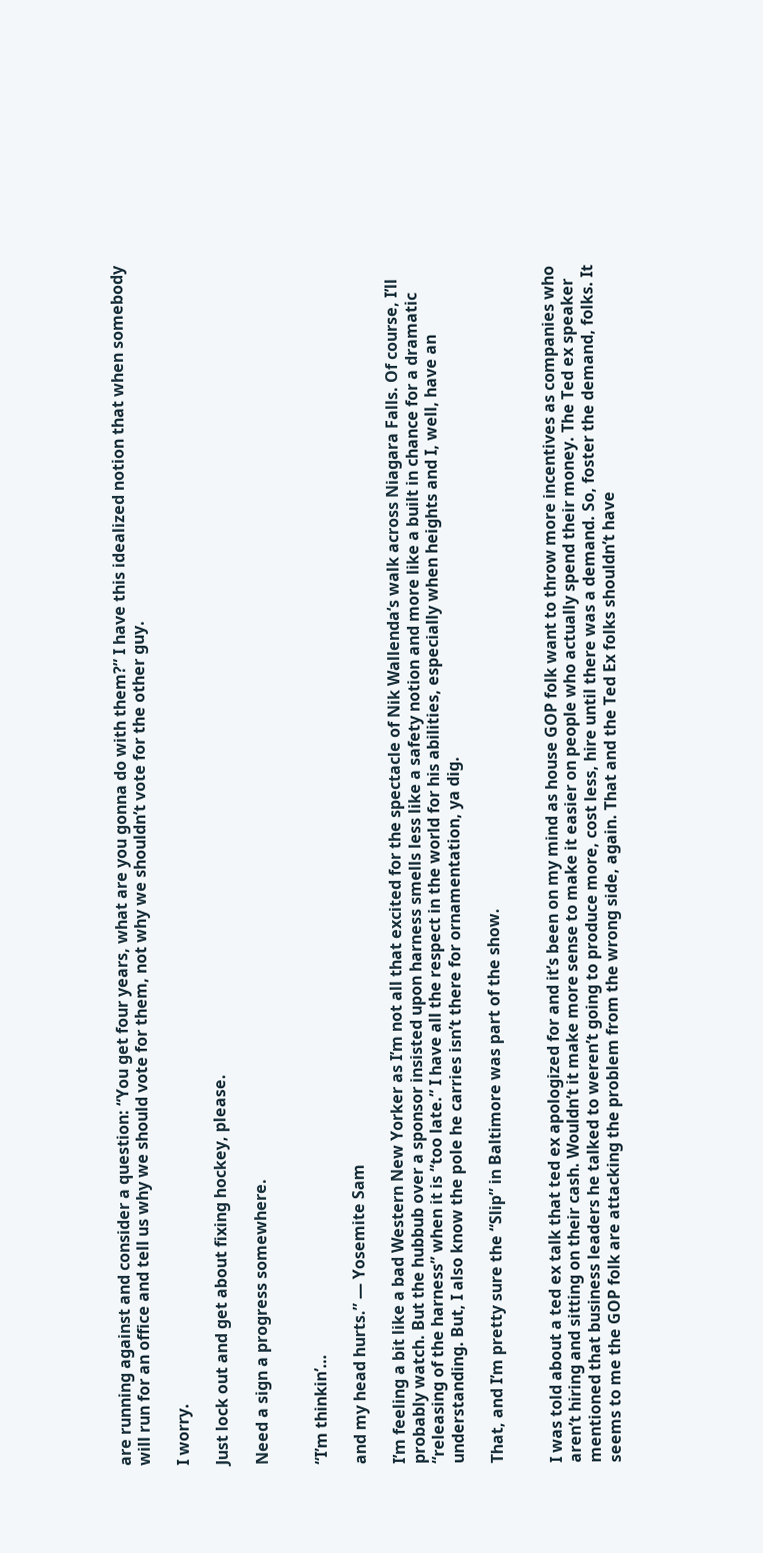are running against and consider a question: “You get four years, what are you gonna do with them?” I have this idealized notion that when somebody will run for an office and tell us why we should vote for them, not why we shouldn’t vote for the other guy.

I worry.

Just lock out and get about fixing hockey, please.

Need a sign a progress somewhere.


“I’m thinkin’…

and my head hurts.” — Yosemite Sam

I’m feeling a bit like a bad Western New Yorker as I’m not all that excited for the spectacle of Nik Wallenda‘s walk across Niagara Falls. Of course, I’ll probably watch. But the hubbub over a sponsor insisted upon harness smells less like a safety notion and more like a built in chance for a dramatic “releasing of the harness” when it is “too late.” I have all the respect in the world for his abilities, especially when heights and I, well, have an understanding. But, I also know the pole he carries isn’t there for ornamentation, ya dig.

That, and I’m pretty sure the “Slip” in Baltimore was part of the show.


I was told about a ted ex talk that ted ex apologized for and it’s been on my mind as house GOP folk want to throw more incentives as companies who aren’t hiring and sitting on their cash. Wouldn’t it make more sense to make it easier on people who actually spend their money. The Ted ex speaker mentioned that business leaders he talked to weren’t going to produce more, cost less, hire until there was a demand. So, foster the demand, folks. It seems to me the GOP folk are attacking the problem from the wrong side, again. That and the Ted Ex folks shouldn’t have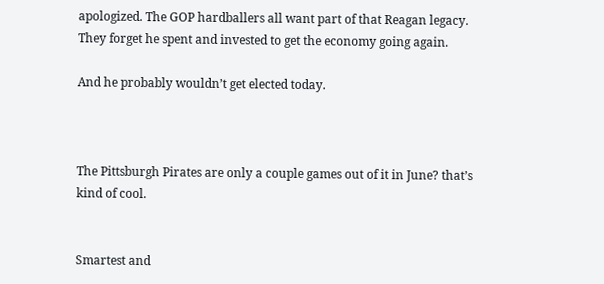apologized. The GOP hardballers all want part of that Reagan legacy. They forget he spent and invested to get the economy going again.

And he probably wouldn’t get elected today.



The Pittsburgh Pirates are only a couple games out of it in June? that’s kind of cool.


Smartest and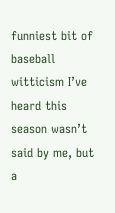funniest bit of baseball witticism I’ve heard this season wasn’t said by me, but a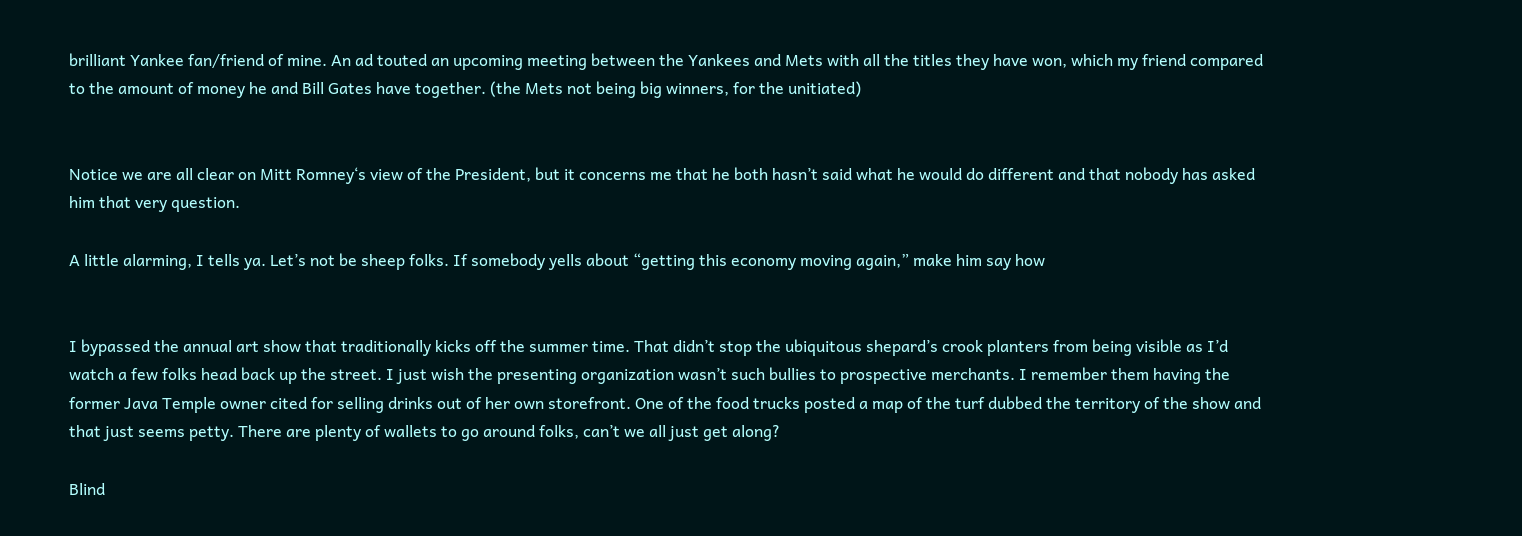brilliant Yankee fan/friend of mine. An ad touted an upcoming meeting between the Yankees and Mets with all the titles they have won, which my friend compared to the amount of money he and Bill Gates have together. (the Mets not being big winners, for the unitiated)


Notice we are all clear on Mitt Romney‘s view of the President, but it concerns me that he both hasn’t said what he would do different and that nobody has asked him that very question.

A little alarming, I tells ya. Let’s not be sheep folks. If somebody yells about “getting this economy moving again,” make him say how


I bypassed the annual art show that traditionally kicks off the summer time. That didn’t stop the ubiquitous shepard’s crook planters from being visible as I’d watch a few folks head back up the street. I just wish the presenting organization wasn’t such bullies to prospective merchants. I remember them having the former Java Temple owner cited for selling drinks out of her own storefront. One of the food trucks posted a map of the turf dubbed the territory of the show and that just seems petty. There are plenty of wallets to go around folks, can’t we all just get along?

Blind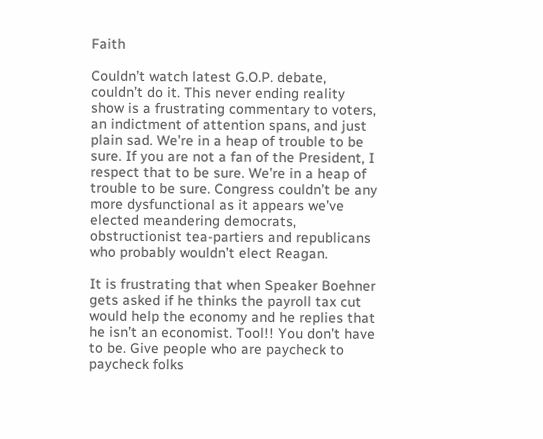Faith

Couldn’t watch latest G.O.P. debate, couldn’t do it. This never ending reality show is a frustrating commentary to voters, an indictment of attention spans, and just plain sad. We’re in a heap of trouble to be sure. If you are not a fan of the President, I respect that to be sure. We’re in a heap of trouble to be sure. Congress couldn’t be any more dysfunctional as it appears we’ve elected meandering democrats, obstructionist tea-partiers and republicans who probably wouldn’t elect Reagan.

It is frustrating that when Speaker Boehner gets asked if he thinks the payroll tax cut would help the economy and he replies that he isn’t an economist. Tool!! You don’t have to be. Give people who are paycheck to paycheck folks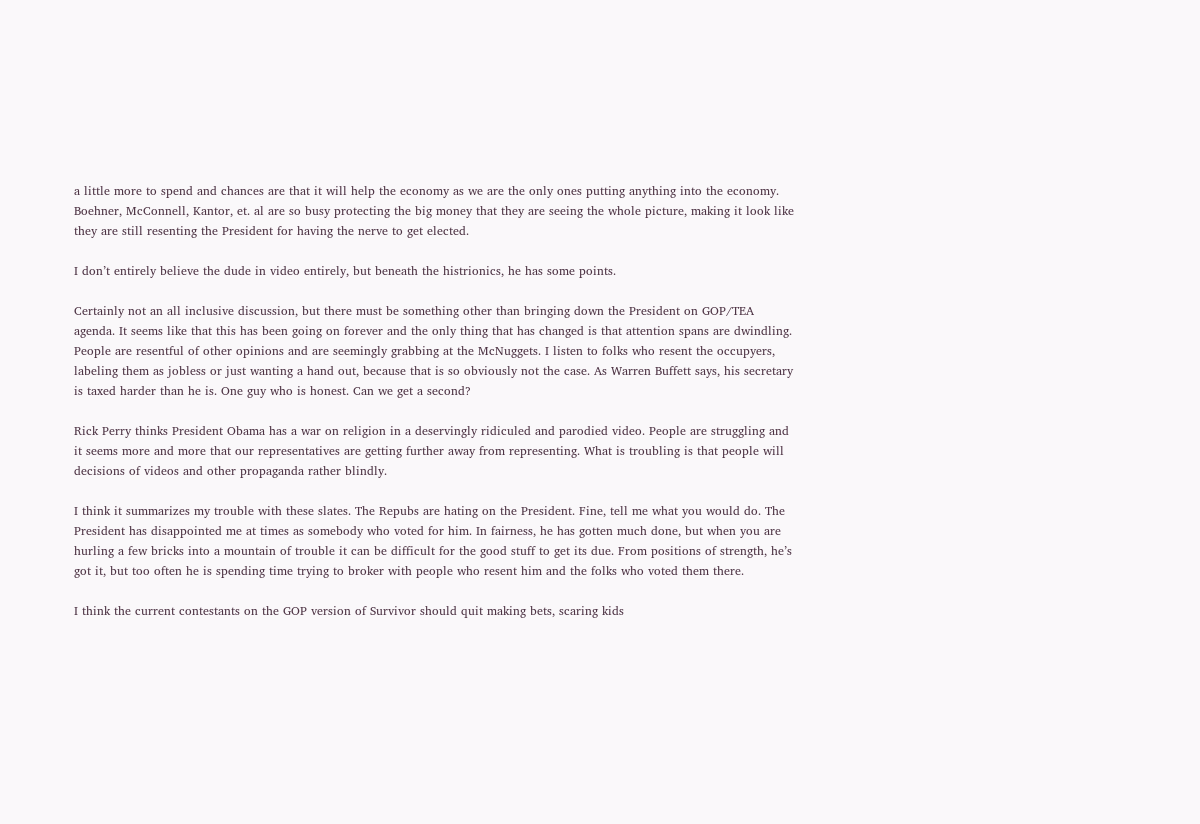a little more to spend and chances are that it will help the economy as we are the only ones putting anything into the economy. Boehner, McConnell, Kantor, et. al are so busy protecting the big money that they are seeing the whole picture, making it look like they are still resenting the President for having the nerve to get elected.

I don’t entirely believe the dude in video entirely, but beneath the histrionics, he has some points.

Certainly not an all inclusive discussion, but there must be something other than bringing down the President on GOP/TEA agenda. It seems like that this has been going on forever and the only thing that has changed is that attention spans are dwindling. People are resentful of other opinions and are seemingly grabbing at the McNuggets. I listen to folks who resent the occupyers, labeling them as jobless or just wanting a hand out, because that is so obviously not the case. As Warren Buffett says, his secretary is taxed harder than he is. One guy who is honest. Can we get a second?

Rick Perry thinks President Obama has a war on religion in a deservingly ridiculed and parodied video. People are struggling and it seems more and more that our representatives are getting further away from representing. What is troubling is that people will decisions of videos and other propaganda rather blindly.

I think it summarizes my trouble with these slates. The Repubs are hating on the President. Fine, tell me what you would do. The President has disappointed me at times as somebody who voted for him. In fairness, he has gotten much done, but when you are hurling a few bricks into a mountain of trouble it can be difficult for the good stuff to get its due. From positions of strength, he’s got it, but too often he is spending time trying to broker with people who resent him and the folks who voted them there.

I think the current contestants on the GOP version of Survivor should quit making bets, scaring kids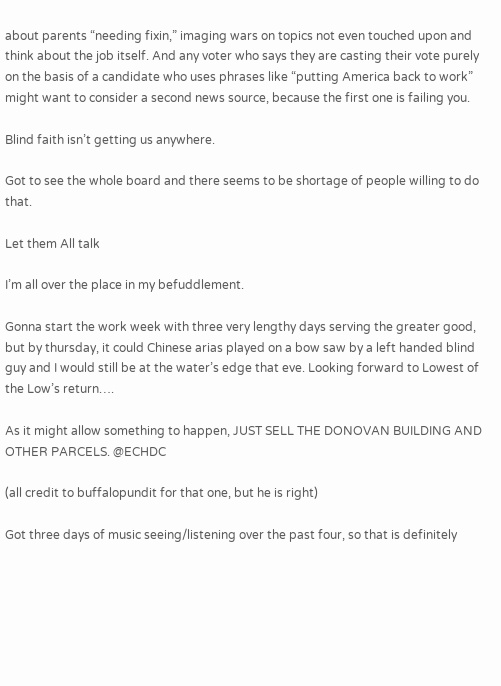about parents “needing fixin,” imaging wars on topics not even touched upon and think about the job itself. And any voter who says they are casting their vote purely on the basis of a candidate who uses phrases like “putting America back to work” might want to consider a second news source, because the first one is failing you.

Blind faith isn’t getting us anywhere.

Got to see the whole board and there seems to be shortage of people willing to do that.

Let them All talk

I’m all over the place in my befuddlement.

Gonna start the work week with three very lengthy days serving the greater good, but by thursday, it could Chinese arias played on a bow saw by a left handed blind guy and I would still be at the water’s edge that eve. Looking forward to Lowest of the Low’s return….

As it might allow something to happen, JUST SELL THE DONOVAN BUILDING AND OTHER PARCELS. @ECHDC

(all credit to buffalopundit for that one, but he is right)

Got three days of music seeing/listening over the past four, so that is definitely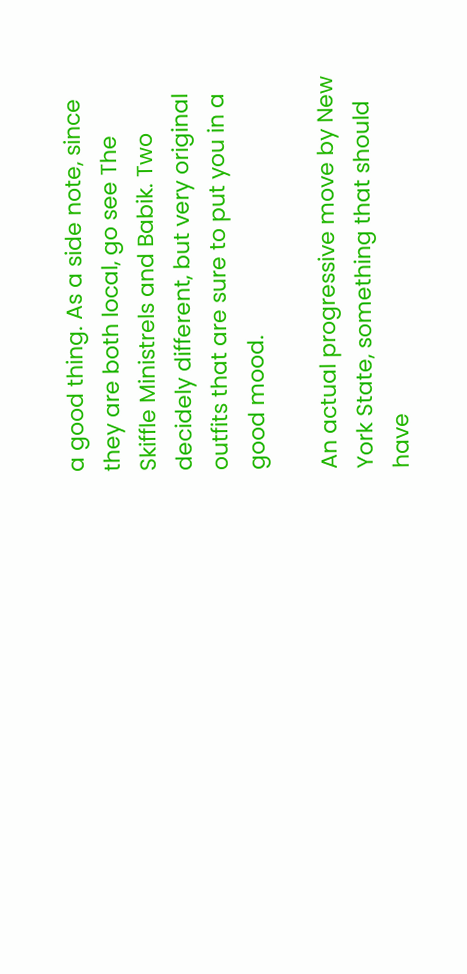a good thing. As a side note, since they are both local, go see The Skiffle Ministrels and Babik. Two decidely different, but very original outfits that are sure to put you in a good mood.

An actual progressive move by New York State, something that should have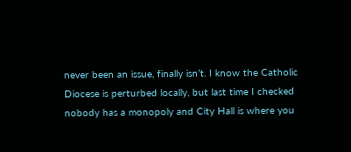never been an issue, finally isn’t. I know the Catholic Diocese is perturbed locally, but last time I checked nobody has a monopoly and City Hall is where you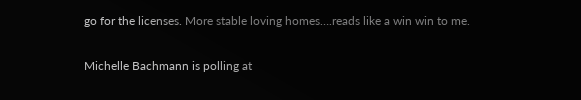go for the licenses. More stable loving homes….reads like a win win to me.

Michelle Bachmann is polling at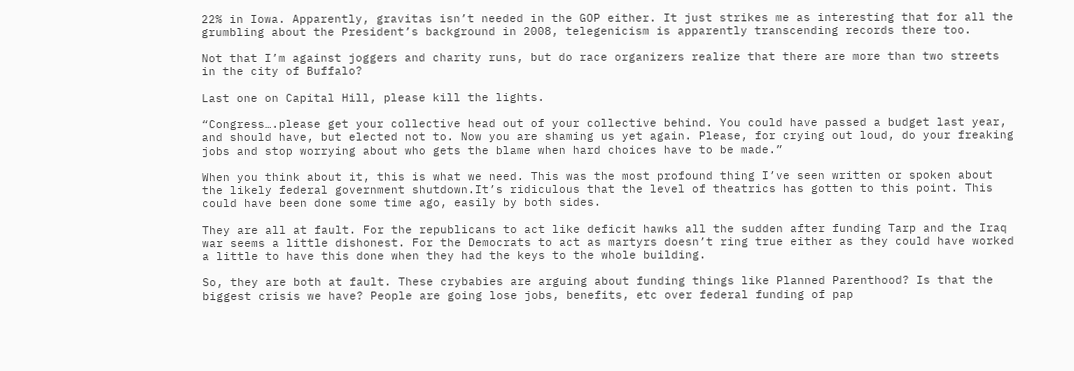22% in Iowa. Apparently, gravitas isn’t needed in the GOP either. It just strikes me as interesting that for all the grumbling about the President’s background in 2008, telegenicism is apparently transcending records there too.

Not that I’m against joggers and charity runs, but do race organizers realize that there are more than two streets in the city of Buffalo?

Last one on Capital Hill, please kill the lights.

“Congress….please get your collective head out of your collective behind. You could have passed a budget last year, and should have, but elected not to. Now you are shaming us yet again. Please, for crying out loud, do your freaking jobs and stop worrying about who gets the blame when hard choices have to be made.”

When you think about it, this is what we need. This was the most profound thing I’ve seen written or spoken about the likely federal government shutdown.It’s ridiculous that the level of theatrics has gotten to this point. This could have been done some time ago, easily by both sides.

They are all at fault. For the republicans to act like deficit hawks all the sudden after funding Tarp and the Iraq war seems a little dishonest. For the Democrats to act as martyrs doesn’t ring true either as they could have worked a little to have this done when they had the keys to the whole building.

So, they are both at fault. These crybabies are arguing about funding things like Planned Parenthood? Is that the biggest crisis we have? People are going lose jobs, benefits, etc over federal funding of pap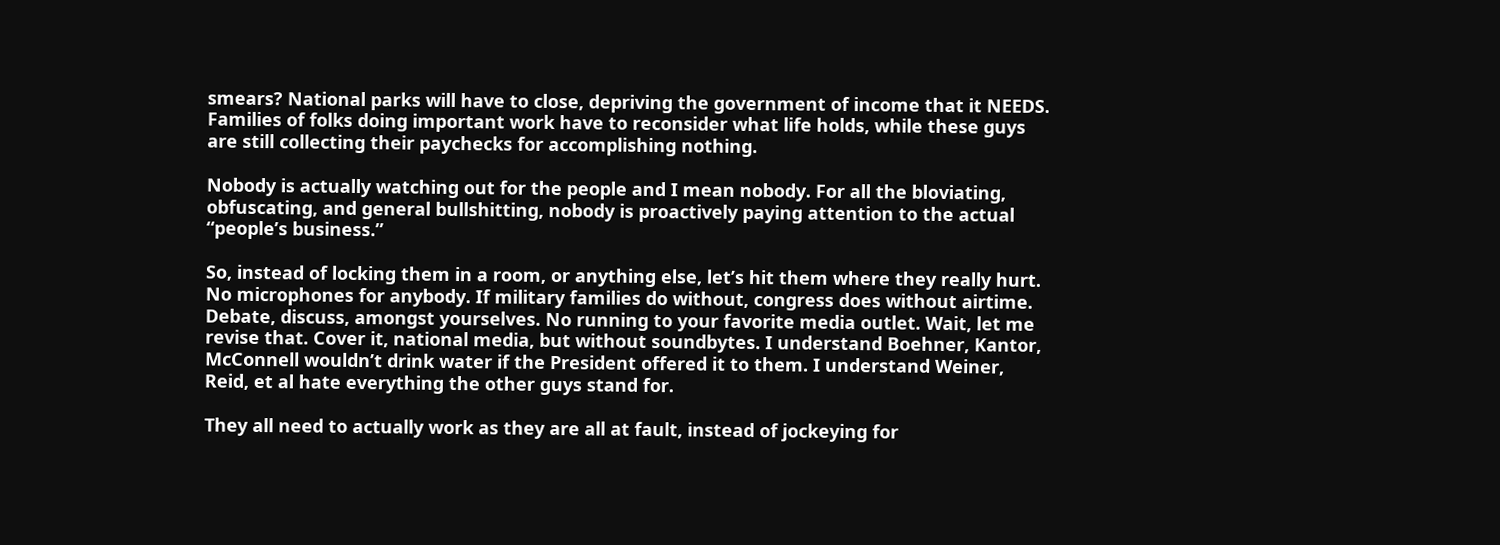smears? National parks will have to close, depriving the government of income that it NEEDS. Families of folks doing important work have to reconsider what life holds, while these guys are still collecting their paychecks for accomplishing nothing.

Nobody is actually watching out for the people and I mean nobody. For all the bloviating, obfuscating, and general bullshitting, nobody is proactively paying attention to the actual “people’s business.”

So, instead of locking them in a room, or anything else, let’s hit them where they really hurt. No microphones for anybody. If military families do without, congress does without airtime. Debate, discuss, amongst yourselves. No running to your favorite media outlet. Wait, let me revise that. Cover it, national media, but without soundbytes. I understand Boehner, Kantor, McConnell wouldn’t drink water if the President offered it to them. I understand Weiner, Reid, et al hate everything the other guys stand for.

They all need to actually work as they are all at fault, instead of jockeying for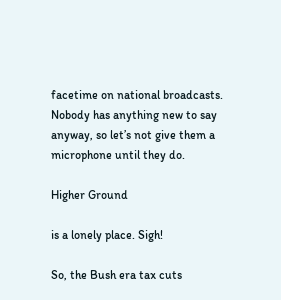facetime on national broadcasts. Nobody has anything new to say anyway, so let’s not give them a microphone until they do.

Higher Ground

is a lonely place. Sigh!

So, the Bush era tax cuts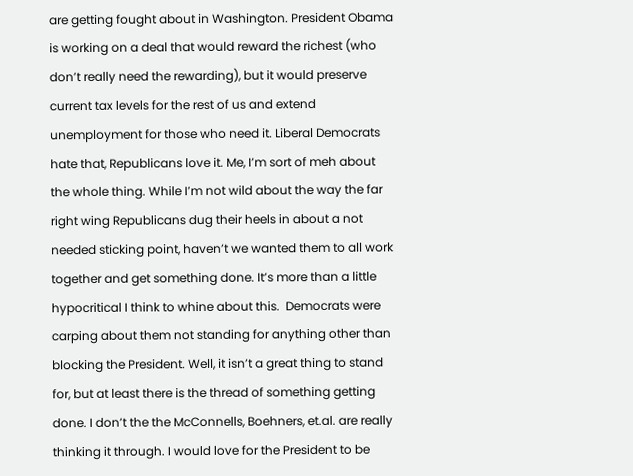are getting fought about in Washington. President Obama is working on a deal that would reward the richest (who don’t really need the rewarding), but it would preserve current tax levels for the rest of us and extend unemployment for those who need it. Liberal Democrats hate that, Republicans love it. Me, I’m sort of meh about the whole thing. While I’m not wild about the way the far right wing Republicans dug their heels in about a not needed sticking point, haven’t we wanted them to all work together and get something done. It’s more than a little hypocritical I think to whine about this.  Democrats were carping about them not standing for anything other than blocking the President. Well, it isn’t a great thing to stand for, but at least there is the thread of something getting done. I don’t the the McConnells, Boehners, et.al. are really thinking it through. I would love for the President to be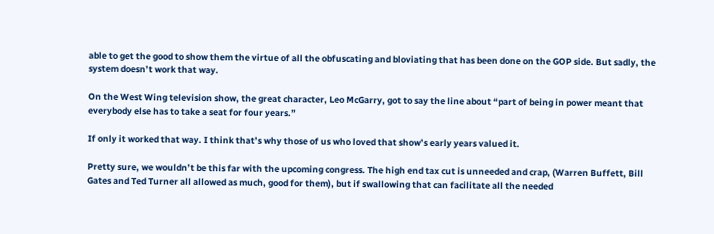able to get the good to show them the virtue of all the obfuscating and bloviating that has been done on the GOP side. But sadly, the system doesn’t work that way.

On the West Wing television show, the great character, Leo McGarry, got to say the line about “part of being in power meant that everybody else has to take a seat for four years.”

If only it worked that way. I think that’s why those of us who loved that show’s early years valued it.

Pretty sure, we wouldn’t be this far with the upcoming congress. The high end tax cut is unneeded and crap, (Warren Buffett, Bill Gates and Ted Turner all allowed as much, good for them), but if swallowing that can facilitate all the needed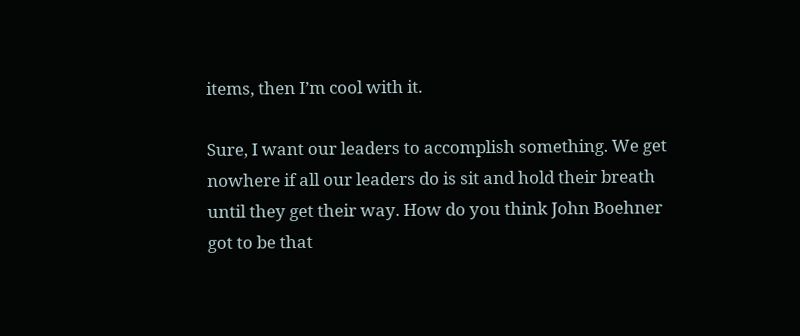items, then I’m cool with it.

Sure, I want our leaders to accomplish something. We get nowhere if all our leaders do is sit and hold their breath until they get their way. How do you think John Boehner got to be that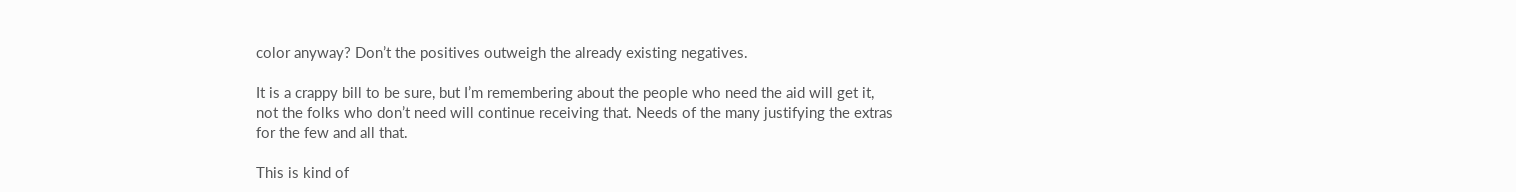color anyway? Don’t the positives outweigh the already existing negatives.

It is a crappy bill to be sure, but I’m remembering about the people who need the aid will get it, not the folks who don’t need will continue receiving that. Needs of the many justifying the extras for the few and all that.

This is kind of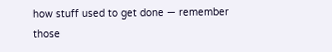how stuff used to get done — remember those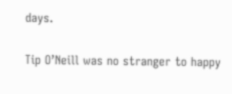days.

Tip O’Neill was no stranger to happy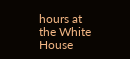hours at the White House